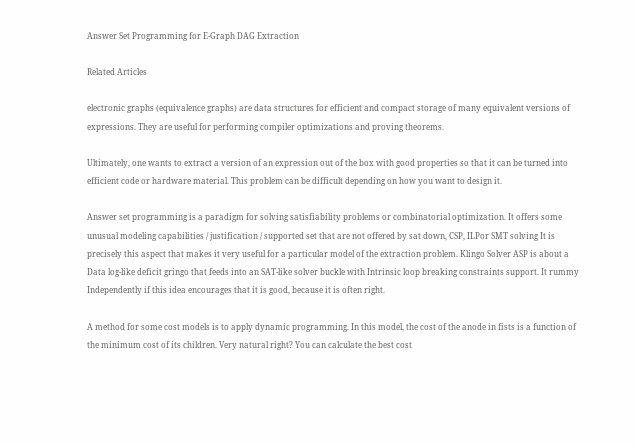Answer Set Programming for E-Graph DAG Extraction

Related Articles

electronic graphs (equivalence graphs) are data structures for efficient and compact storage of many equivalent versions of expressions. They are useful for performing compiler optimizations and proving theorems.

Ultimately, one wants to extract a version of an expression out of the box with good properties so that it can be turned into efficient code or hardware material. This problem can be difficult depending on how you want to design it.

Answer set programming is a paradigm for solving satisfiability problems or combinatorial optimization. It offers some unusual modeling capabilities / justification / supported set that are not offered by sat down, CSP, ILPor SMT solving It is precisely this aspect that makes it very useful for a particular model of the extraction problem. Klingo Solver ASP is about a Data log-like deficit gringo that feeds into an SAT-like solver buckle with Intrinsic loop breaking constraints support. It rummy Independently if this idea encourages that it is good, because it is often right.

A method for some cost models is to apply dynamic programming. In this model, the cost of the anode in fists is a function of the minimum cost of its children. Very natural right? You can calculate the best cost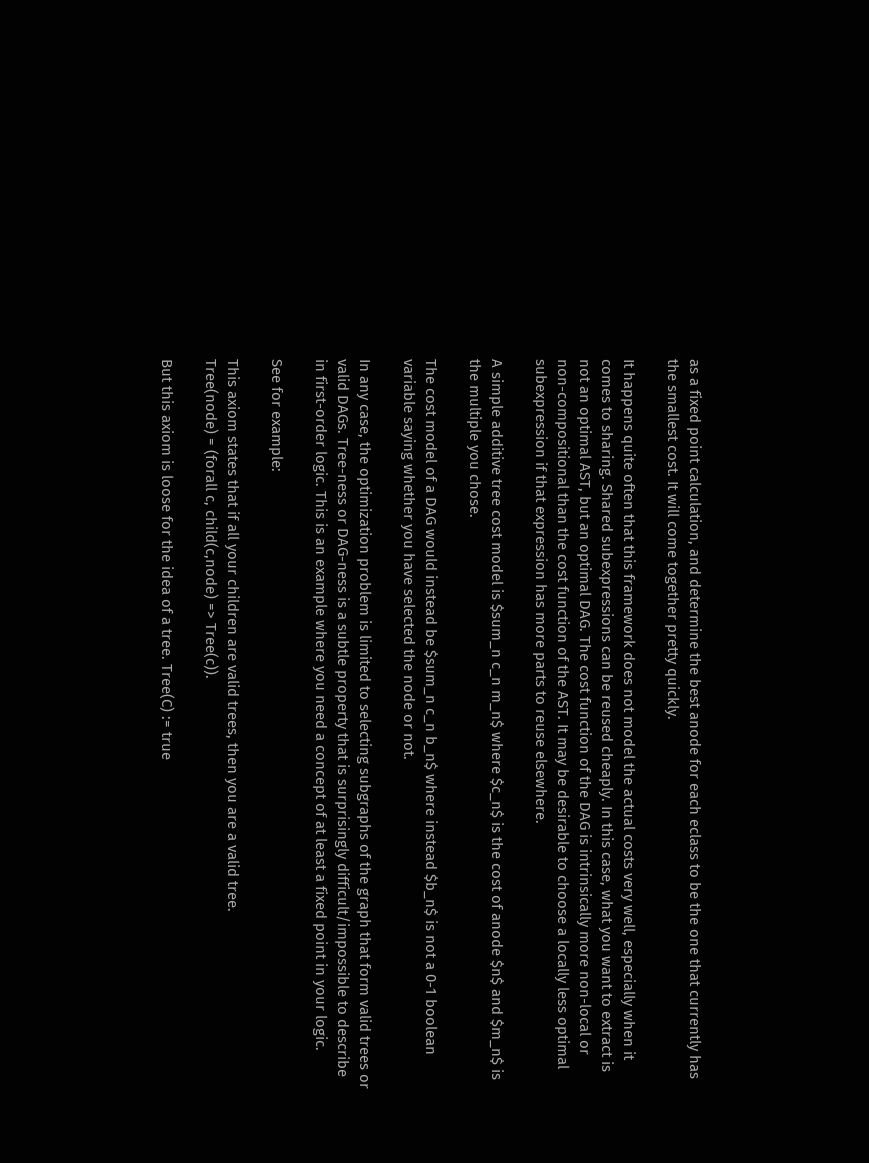as a fixed point calculation, and determine the best anode for each eclass to be the one that currently has the smallest cost. It will come together pretty quickly.

It happens quite often that this framework does not model the actual costs very well, especially when it comes to sharing. Shared subexpressions can be reused cheaply. In this case, what you want to extract is not an optimal AST, but an optimal DAG. The cost function of the DAG is intrinsically more non-local or non-compositional than the cost function of the AST. It may be desirable to choose a locally less optimal subexpression if that expression has more parts to reuse elsewhere.

A simple additive tree cost model is $sum_n c_n m_n$ where $c_n$ is the cost of anode $n$ and $m_n$ is the multiple you chose.

The cost model of a DAG would instead be $sum_n c_n b_n$ where instead $b_n$ is not a 0-1 boolean variable saying whether you have selected the node or not.

In any case, the optimization problem is limited to selecting subgraphs of the graph that form valid trees or valid DAGs. Tree-ness or DAG-ness is a subtle property that is surprisingly difficult/impossible to describe in first-order logic. This is an example where you need a concept of at least a fixed point in your logic.

See for example:

This axiom states that if all your children are valid trees, then you are a valid tree.
Tree(node) = (forall c, child(c,node) => Tree(c)).

But this axiom is loose for the idea of a tree. Tree(C) := true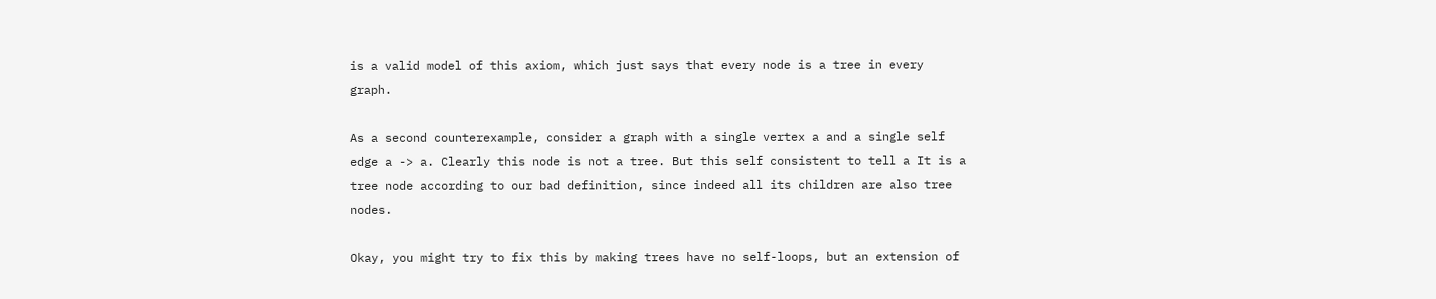is a valid model of this axiom, which just says that every node is a tree in every graph.

As a second counterexample, consider a graph with a single vertex a and a single self edge a -> a. Clearly this node is not a tree. But this self consistent to tell a It is a tree node according to our bad definition, since indeed all its children are also tree nodes.

Okay, you might try to fix this by making trees have no self-loops, but an extension of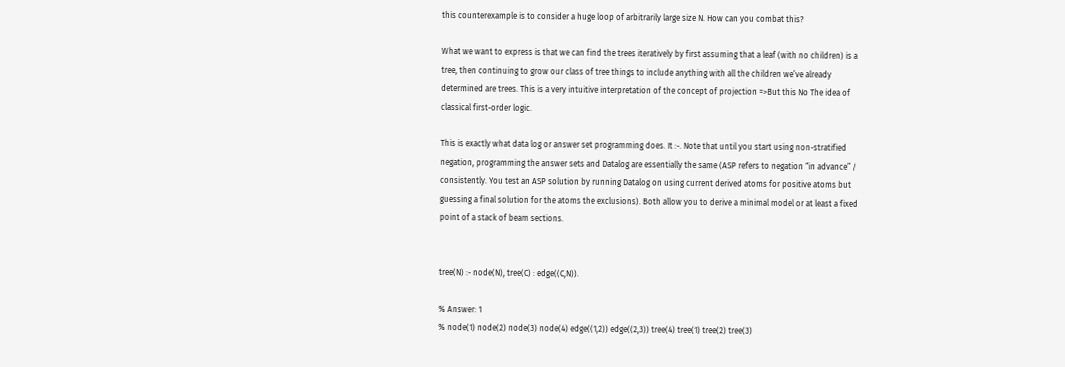this counterexample is to consider a huge loop of arbitrarily large size N. How can you combat this?

What we want to express is that we can find the trees iteratively by first assuming that a leaf (with no children) is a tree, then continuing to grow our class of tree things to include anything with all the children we’ve already determined are trees. This is a very intuitive interpretation of the concept of projection =>But this No The idea of classical first-order logic.

This is exactly what data log or answer set programming does. It :-. Note that until you start using non-stratified negation, programming the answer sets and Datalog are essentially the same (ASP refers to negation “in advance” / consistently. You test an ASP solution by running Datalog on using current derived atoms for positive atoms but guessing a final solution for the atoms the exclusions). Both allow you to derive a minimal model or at least a fixed point of a stack of beam sections.


tree(N) :- node(N), tree(C) : edge((C,N)).

% Answer: 1
% node(1) node(2) node(3) node(4) edge((1,2)) edge((2,3)) tree(4) tree(1) tree(2) tree(3)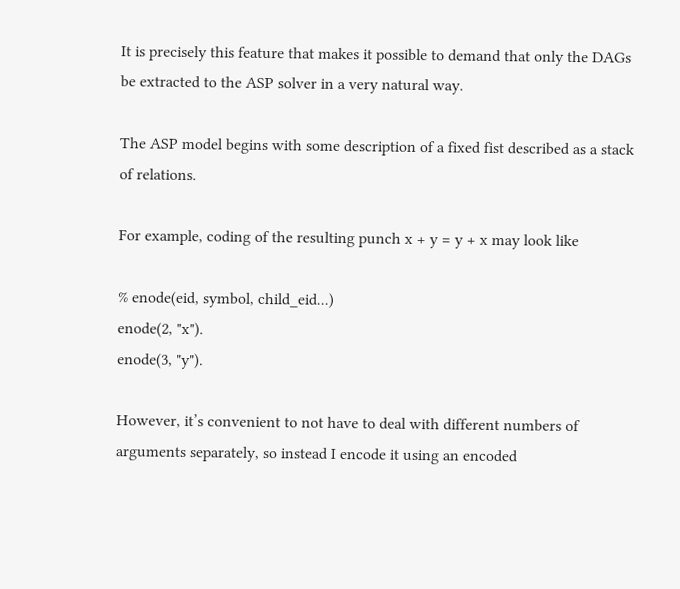It is precisely this feature that makes it possible to demand that only the DAGs be extracted to the ASP solver in a very natural way.

The ASP model begins with some description of a fixed fist described as a stack of relations.

For example, coding of the resulting punch x + y = y + x may look like

% enode(eid, symbol, child_eid...)
enode(2, "x").
enode(3, "y").

However, it’s convenient to not have to deal with different numbers of arguments separately, so instead I encode it using an encoded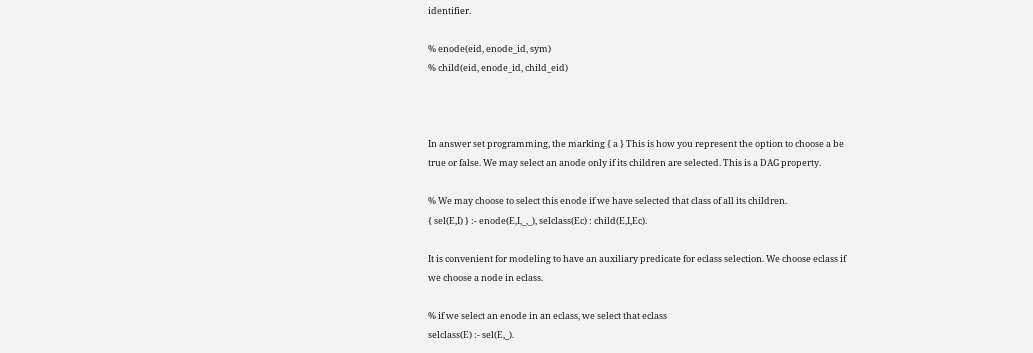identifier.

% enode(eid, enode_id, sym)
% child(eid, enode_id, child_eid)



In answer set programming, the marking { a } This is how you represent the option to choose a be true or false. We may select an anode only if its children are selected. This is a DAG property.

% We may choose to select this enode if we have selected that class of all its children.
{ sel(E,I) } :- enode(E,I,_,_), selclass(Ec) : child(E,I,Ec).

It is convenient for modeling to have an auxiliary predicate for eclass selection. We choose eclass if we choose a node in eclass.

% if we select an enode in an eclass, we select that eclass
selclass(E) :- sel(E,_).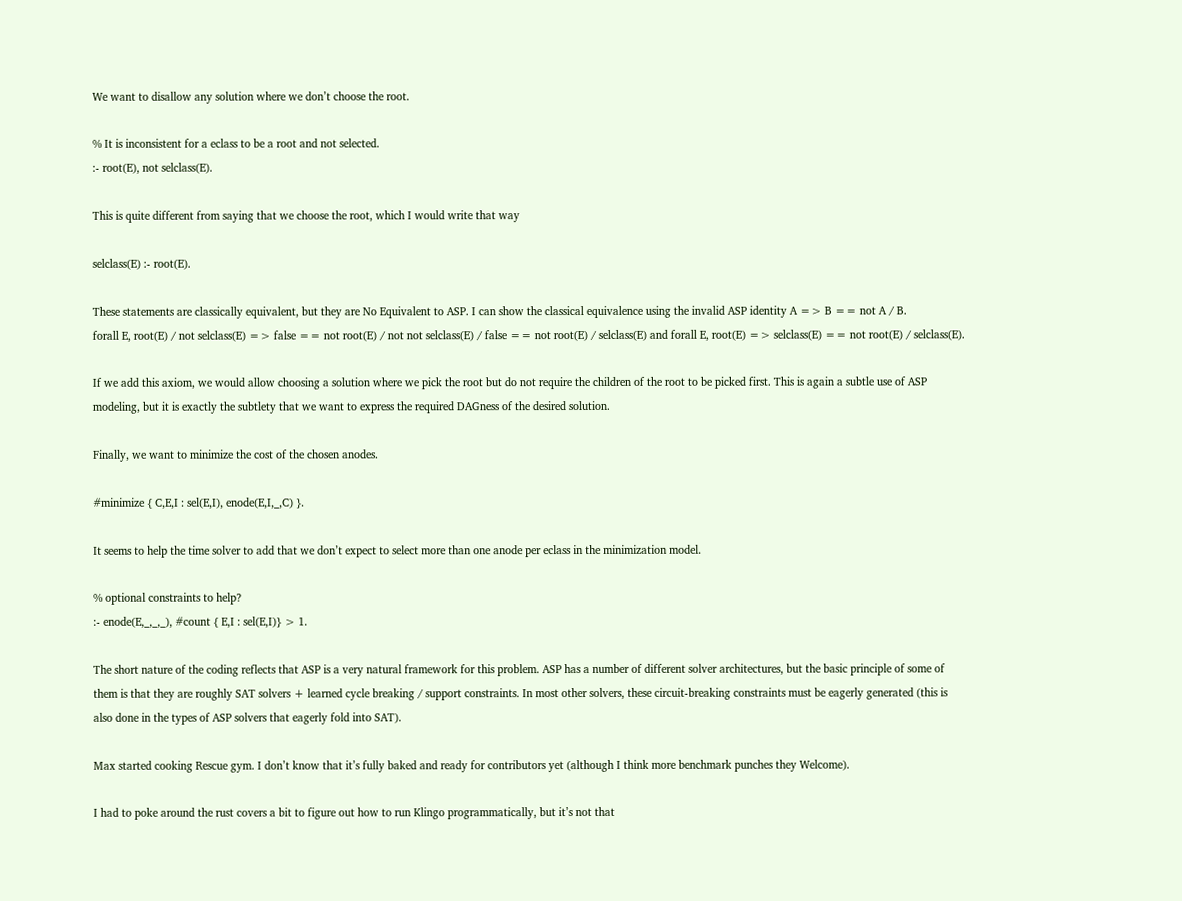We want to disallow any solution where we don’t choose the root.

% It is inconsistent for a eclass to be a root and not selected.
:- root(E), not selclass(E).

This is quite different from saying that we choose the root, which I would write that way

selclass(E) :- root(E).

These statements are classically equivalent, but they are No Equivalent to ASP. I can show the classical equivalence using the invalid ASP identity A => B == not A / B.
forall E, root(E) / not selclass(E) => false == not root(E) / not not selclass(E) / false == not root(E) / selclass(E) and forall E, root(E) => selclass(E) == not root(E) / selclass(E).

If we add this axiom, we would allow choosing a solution where we pick the root but do not require the children of the root to be picked first. This is again a subtle use of ASP modeling, but it is exactly the subtlety that we want to express the required DAGness of the desired solution.

Finally, we want to minimize the cost of the chosen anodes.

#minimize { C,E,I : sel(E,I), enode(E,I,_,C) }.

It seems to help the time solver to add that we don’t expect to select more than one anode per eclass in the minimization model.

% optional constraints to help?
:- enode(E,_,_,_), #count { E,I : sel(E,I)} > 1.

The short nature of the coding reflects that ASP is a very natural framework for this problem. ASP has a number of different solver architectures, but the basic principle of some of them is that they are roughly SAT solvers + learned cycle breaking / support constraints. In most other solvers, these circuit-breaking constraints must be eagerly generated (this is also done in the types of ASP solvers that eagerly fold into SAT).

Max started cooking Rescue gym. I don’t know that it’s fully baked and ready for contributors yet (although I think more benchmark punches they Welcome).

I had to poke around the rust covers a bit to figure out how to run Klingo programmatically, but it’s not that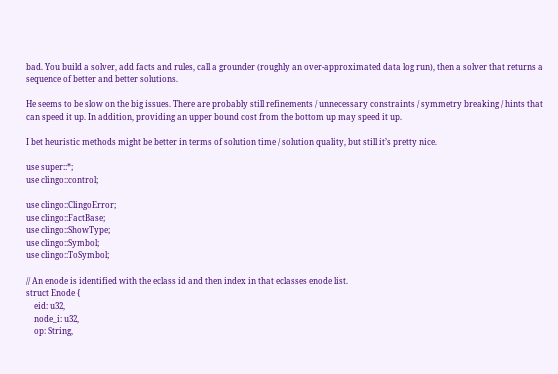bad. You build a solver, add facts and rules, call a grounder (roughly an over-approximated data log run), then a solver that returns a sequence of better and better solutions.

He seems to be slow on the big issues. There are probably still refinements / unnecessary constraints / symmetry breaking / hints that can speed it up. In addition, providing an upper bound cost from the bottom up may speed it up.

I bet heuristic methods might be better in terms of solution time / solution quality, but still it’s pretty nice.

use super::*;
use clingo::control;

use clingo::ClingoError;
use clingo::FactBase;
use clingo::ShowType;
use clingo::Symbol;
use clingo::ToSymbol;

// An enode is identified with the eclass id and then index in that eclasses enode list.
struct Enode {
    eid: u32,
    node_i: u32,
    op: String,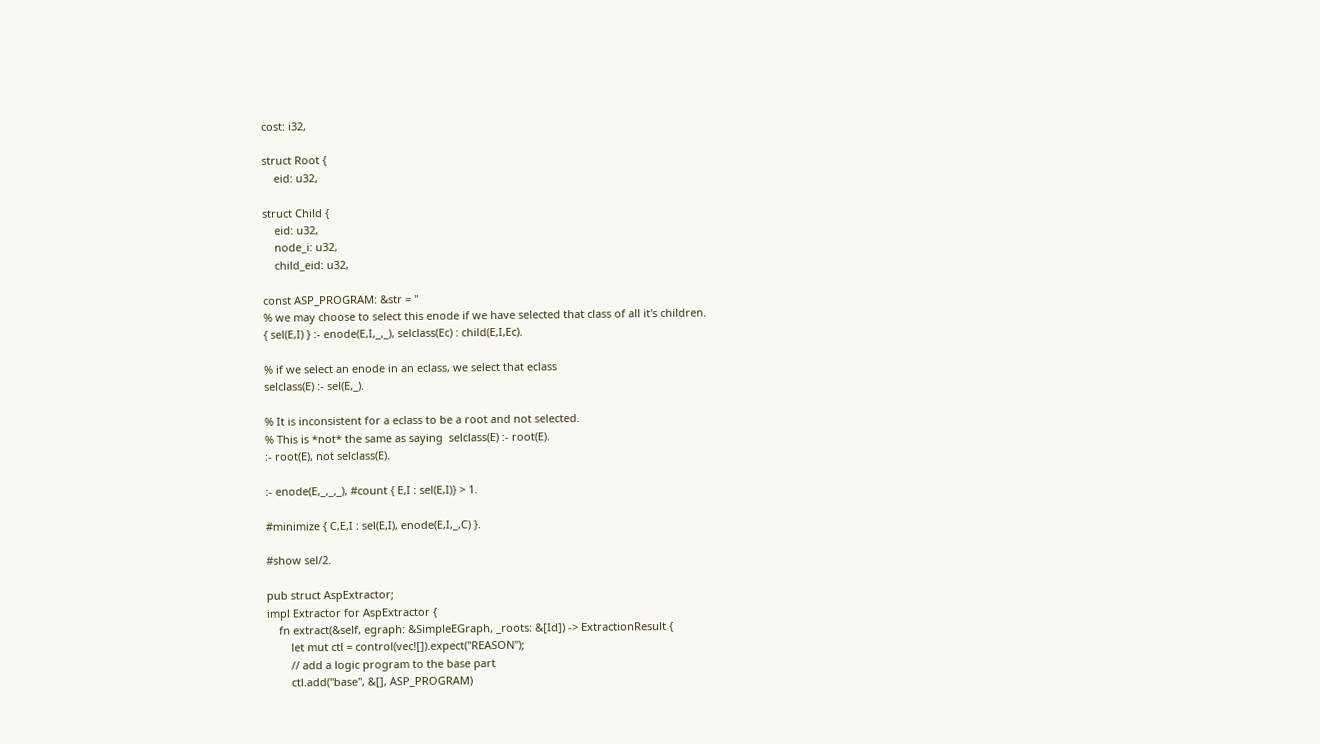cost: i32,

struct Root {
    eid: u32,

struct Child {
    eid: u32,
    node_i: u32,
    child_eid: u32,

const ASP_PROGRAM: &str = "
% we may choose to select this enode if we have selected that class of all it's children.
{ sel(E,I) } :- enode(E,I,_,_), selclass(Ec) : child(E,I,Ec).

% if we select an enode in an eclass, we select that eclass
selclass(E) :- sel(E,_).

% It is inconsistent for a eclass to be a root and not selected.
% This is *not* the same as saying  selclass(E) :- root(E).
:- root(E), not selclass(E).

:- enode(E,_,_,_), #count { E,I : sel(E,I)} > 1.

#minimize { C,E,I : sel(E,I), enode(E,I,_,C) }.

#show sel/2.

pub struct AspExtractor;
impl Extractor for AspExtractor {
    fn extract(&self, egraph: &SimpleEGraph, _roots: &[Id]) -> ExtractionResult {
        let mut ctl = control(vec![]).expect("REASON");
        // add a logic program to the base part
        ctl.add("base", &[], ASP_PROGRAM)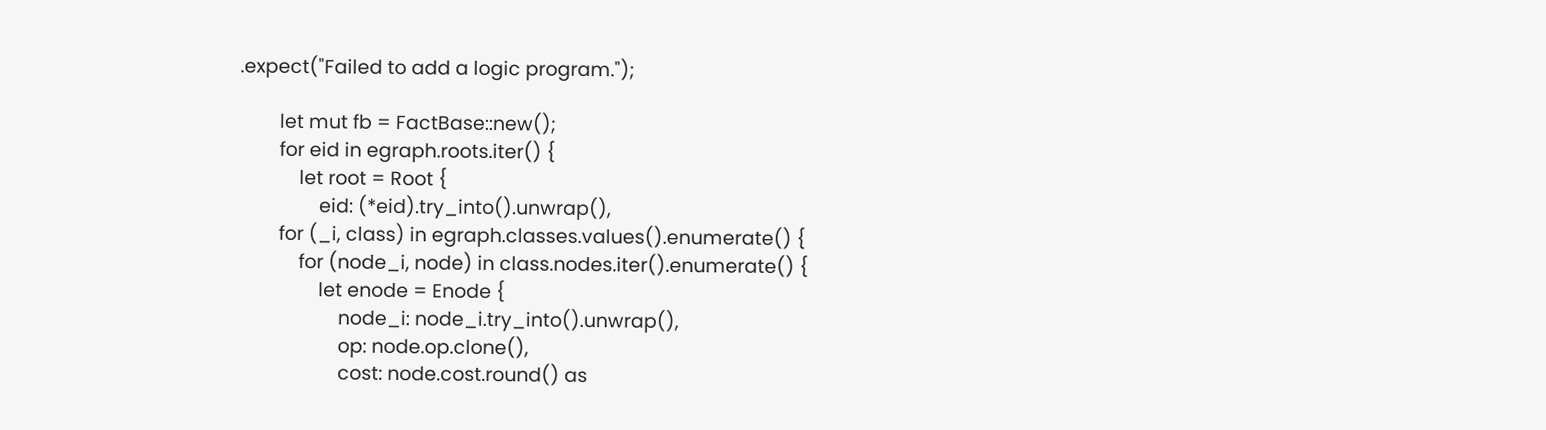.expect("Failed to add a logic program.");

        let mut fb = FactBase::new();
        for eid in egraph.roots.iter() {
            let root = Root {
                eid: (*eid).try_into().unwrap(),
        for (_i, class) in egraph.classes.values().enumerate() {
            for (node_i, node) in class.nodes.iter().enumerate() {
                let enode = Enode {
                    node_i: node_i.try_into().unwrap(),
                    op: node.op.clone(),
                    cost: node.cost.round() as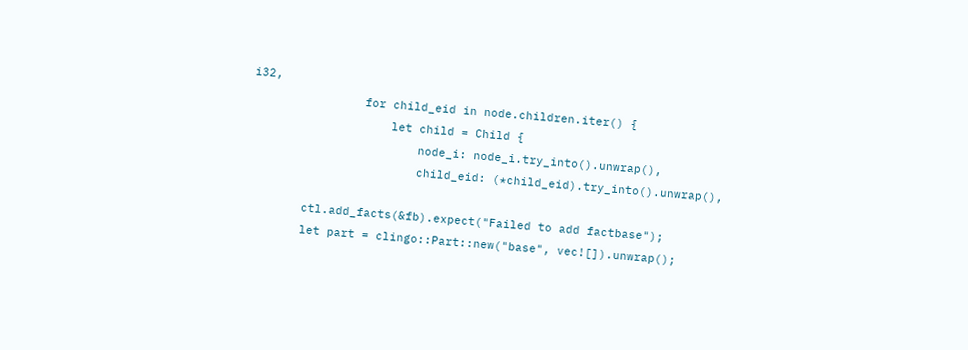i32,
                for child_eid in node.children.iter() {
                    let child = Child {
                        node_i: node_i.try_into().unwrap(),
                        child_eid: (*child_eid).try_into().unwrap(),

        ctl.add_facts(&fb).expect("Failed to add factbase");
        let part = clingo::Part::new("base", vec![]).unwrap();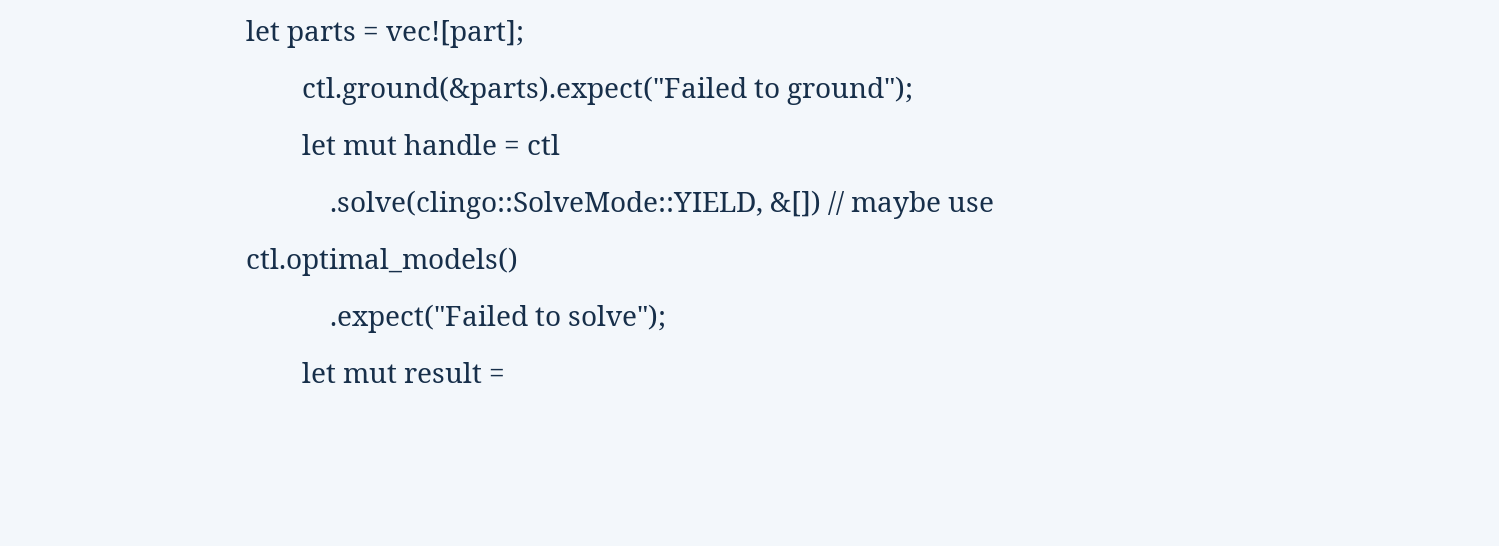let parts = vec![part];
        ctl.ground(&parts).expect("Failed to ground");
        let mut handle = ctl
            .solve(clingo::SolveMode::YIELD, &[]) // maybe use ctl.optimal_models()
            .expect("Failed to solve");
        let mut result =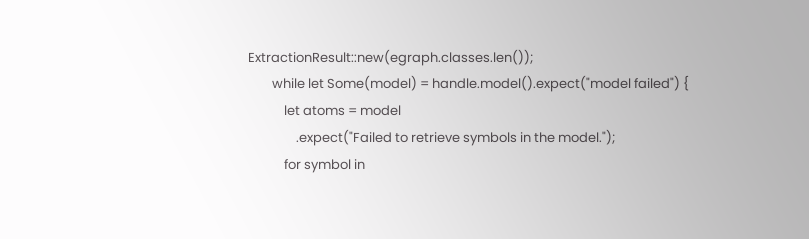ExtractionResult::new(egraph.classes.len());
        while let Some(model) = handle.model().expect("model failed") {
            let atoms = model
                .expect("Failed to retrieve symbols in the model.");
            for symbol in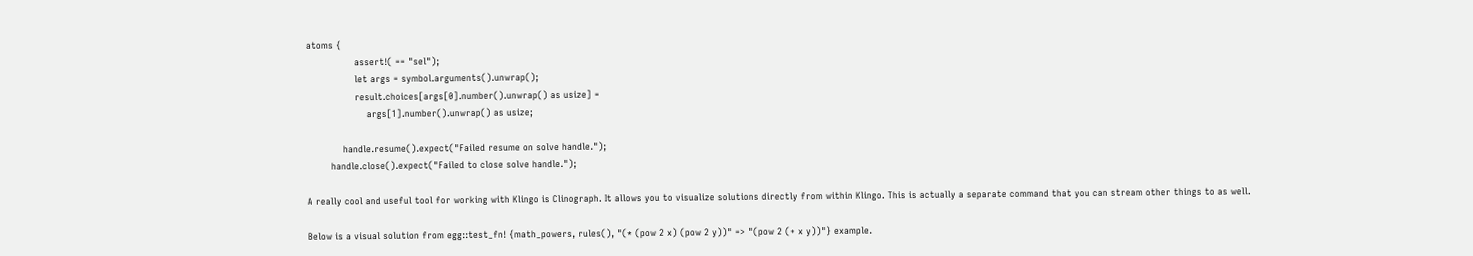atoms {
                assert!( == "sel");
                let args = symbol.arguments().unwrap();
                result.choices[args[0].number().unwrap() as usize] =
                    args[1].number().unwrap() as usize;

            handle.resume().expect("Failed resume on solve handle.");
        handle.close().expect("Failed to close solve handle.");

A really cool and useful tool for working with Klingo is Clinograph. It allows you to visualize solutions directly from within Klingo. This is actually a separate command that you can stream other things to as well.

Below is a visual solution from egg::test_fn! {math_powers, rules(), "(* (pow 2 x) (pow 2 y))" => "(pow 2 (+ x y))"} example.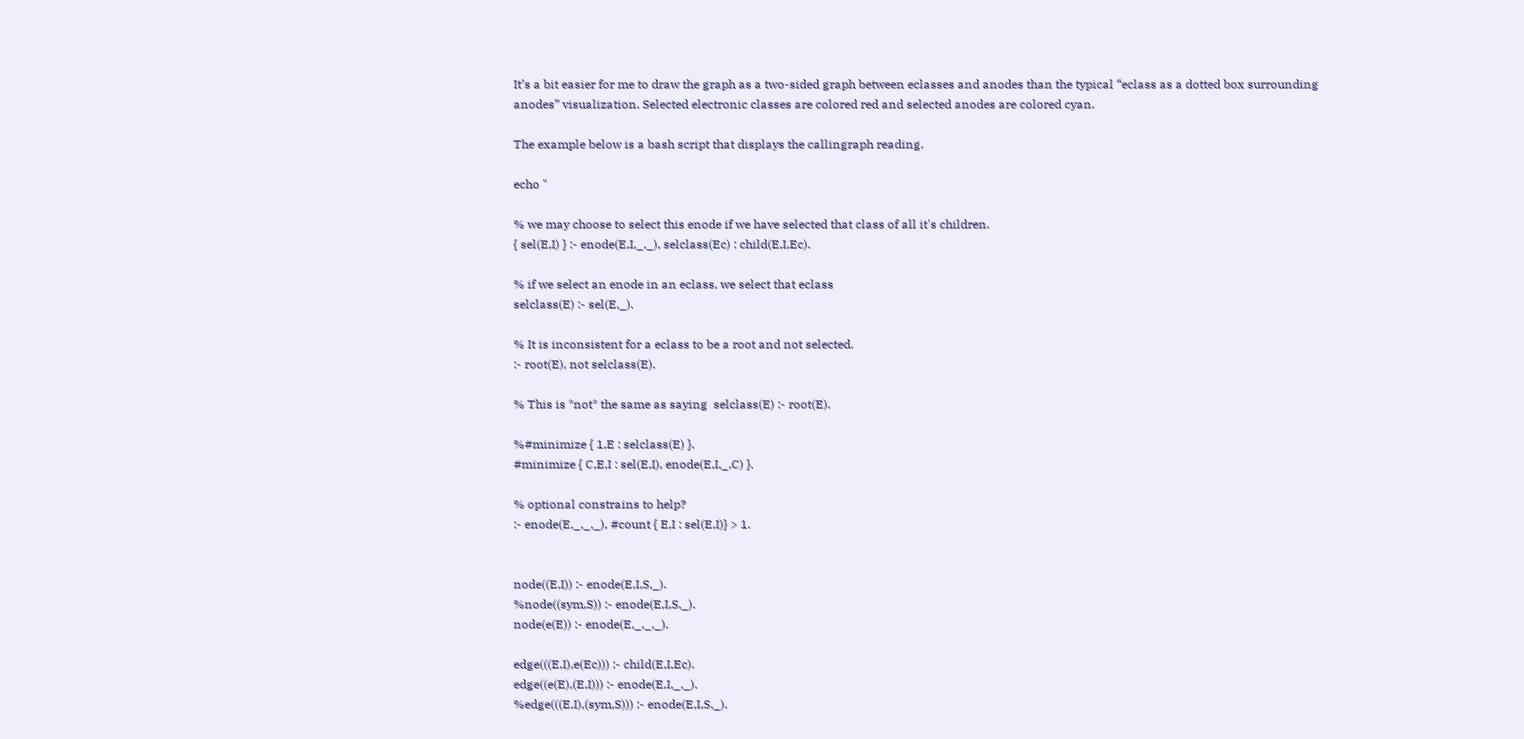It’s a bit easier for me to draw the graph as a two-sided graph between eclasses and anodes than the typical “eclass as a dotted box surrounding anodes” visualization. Selected electronic classes are colored red and selected anodes are colored cyan.

The example below is a bash script that displays the callingraph reading.

echo "

% we may choose to select this enode if we have selected that class of all it's children.
{ sel(E,I) } :- enode(E,I,_,_), selclass(Ec) : child(E,I,Ec).

% if we select an enode in an eclass, we select that eclass
selclass(E) :- sel(E,_).

% It is inconsistent for a eclass to be a root and not selected.
:- root(E), not selclass(E).

% This is *not* the same as saying  selclass(E) :- root(E).

%#minimize { 1,E : selclass(E) }.
#minimize { C,E,I : sel(E,I), enode(E,I,_,C) }.

% optional constrains to help?
:- enode(E,_,_,_), #count { E,I : sel(E,I)} > 1.


node((E,I)) :- enode(E,I,S,_).
%node((sym,S)) :- enode(E,I,S,_).
node(e(E)) :- enode(E,_,_,_).

edge(((E,I),e(Ec))) :- child(E,I,Ec).
edge((e(E),(E,I))) :- enode(E,I,_,_).
%edge(((E,I),(sym,S))) :- enode(E,I,S,_).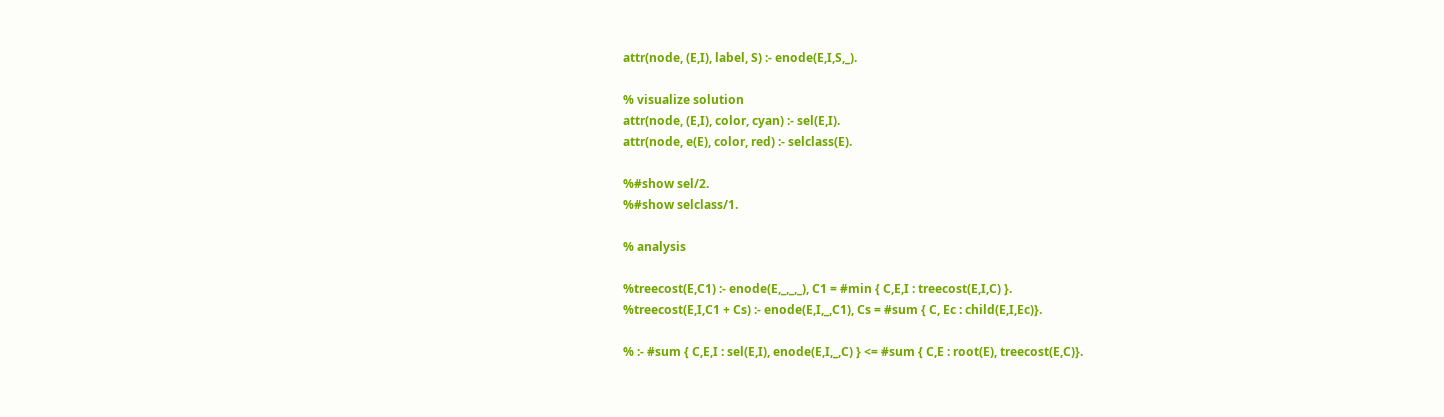attr(node, (E,I), label, S) :- enode(E,I,S,_).

% visualize solution
attr(node, (E,I), color, cyan) :- sel(E,I).
attr(node, e(E), color, red) :- selclass(E).

%#show sel/2.
%#show selclass/1.

% analysis

%treecost(E,C1) :- enode(E,_,_,_), C1 = #min { C,E,I : treecost(E,I,C) }.
%treecost(E,I,C1 + Cs) :- enode(E,I,_,C1), Cs = #sum { C, Ec : child(E,I,Ec)}.

% :- #sum { C,E,I : sel(E,I), enode(E,I,_,C) } <= #sum { C,E : root(E), treecost(E,C)}.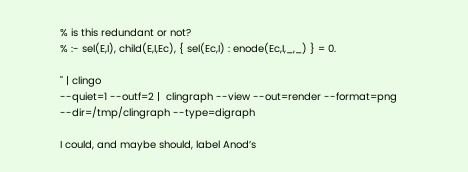% is this redundant or not?
% :- sel(E,I), child(E,I,Ec), { sel(Ec,I) : enode(Ec,I,_,_) } = 0.

" | clingo
--quiet=1 --outf=2 |  clingraph --view --out=render --format=png --dir=/tmp/clingraph --type=digraph

I could, and maybe should, label Anod’s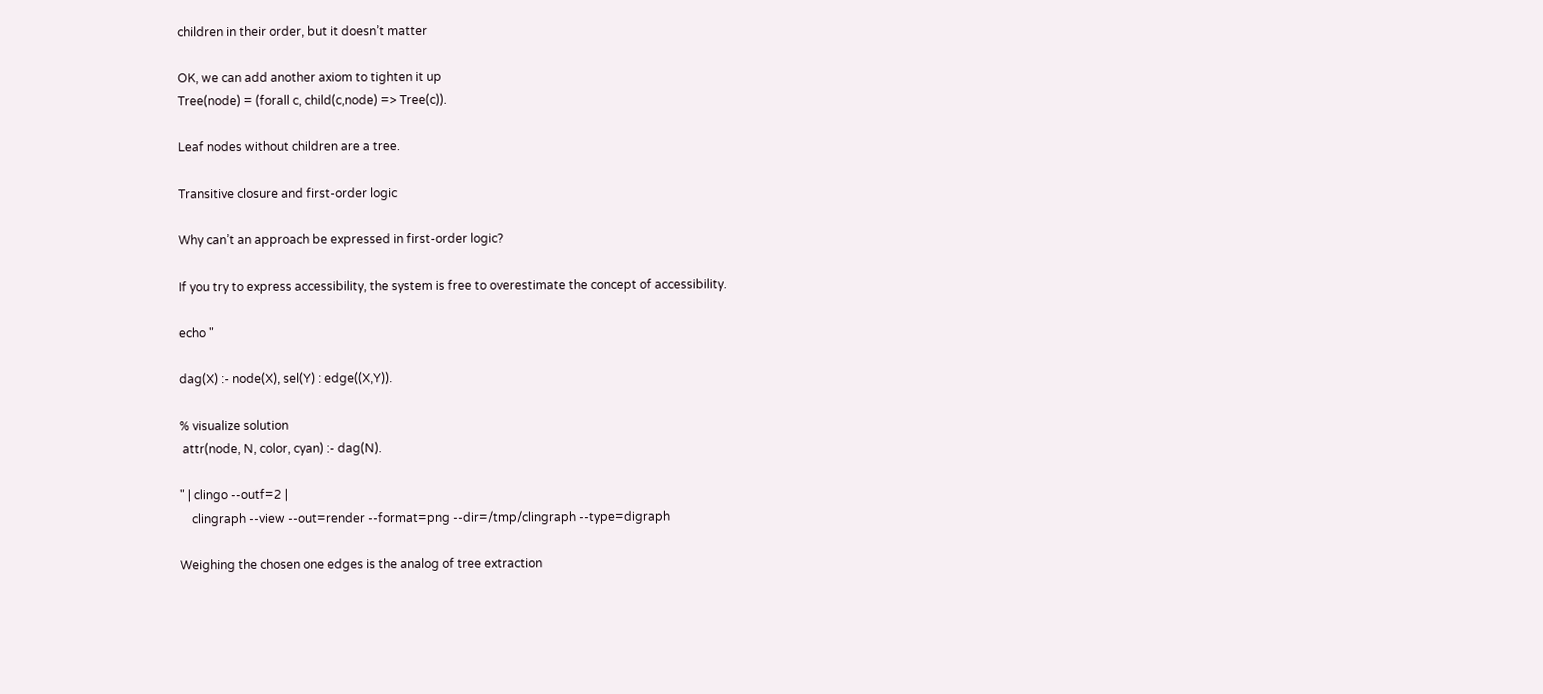children in their order, but it doesn’t matter

OK, we can add another axiom to tighten it up
Tree(node) = (forall c, child(c,node) => Tree(c)).

Leaf nodes without children are a tree.

Transitive closure and first-order logic

Why can’t an approach be expressed in first-order logic?

If you try to express accessibility, the system is free to overestimate the concept of accessibility.

echo "

dag(X) :- node(X), sel(Y) : edge((X,Y)).

% visualize solution
 attr(node, N, color, cyan) :- dag(N).

" | clingo --outf=2 |
    clingraph --view --out=render --format=png --dir=/tmp/clingraph --type=digraph

Weighing the chosen one edges is the analog of tree extraction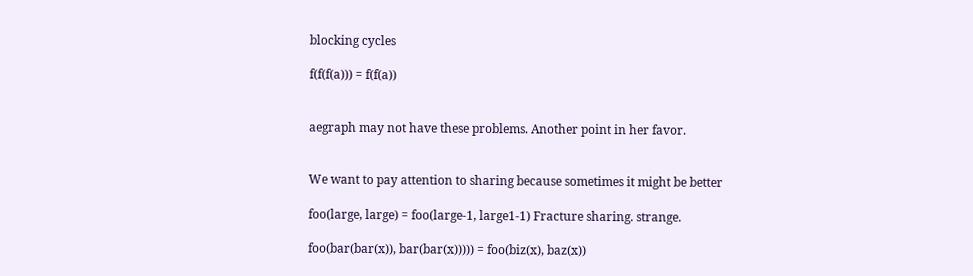blocking cycles

f(f(f(a))) = f(f(a))


aegraph may not have these problems. Another point in her favor.


We want to pay attention to sharing because sometimes it might be better

foo(large, large) = foo(large-1, large1-1) Fracture sharing. strange.

foo(bar(bar(x)), bar(bar(x))))) = foo(biz(x), baz(x))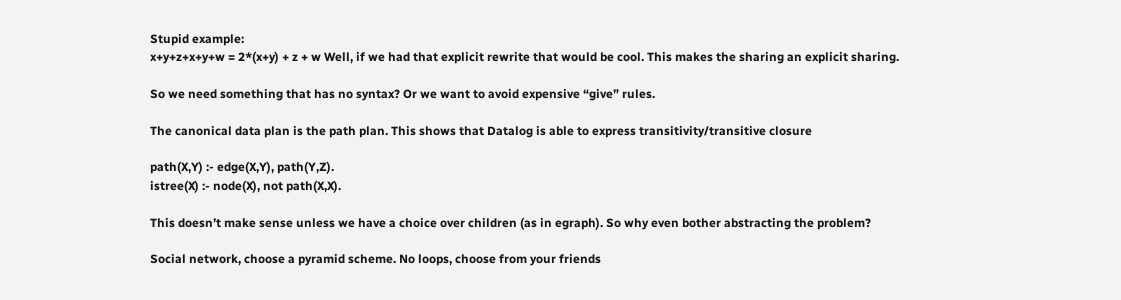Stupid example:
x+y+z+x+y+w = 2*(x+y) + z + w Well, if we had that explicit rewrite that would be cool. This makes the sharing an explicit sharing.

So we need something that has no syntax? Or we want to avoid expensive “give” rules.

The canonical data plan is the path plan. This shows that Datalog is able to express transitivity/transitive closure

path(X,Y) :- edge(X,Y), path(Y,Z).
istree(X) :- node(X), not path(X,X).

This doesn’t make sense unless we have a choice over children (as in egraph). So why even bother abstracting the problem?

Social network, choose a pyramid scheme. No loops, choose from your friends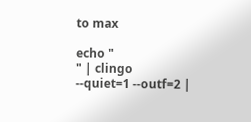to max

echo "
" | clingo
--quiet=1 --outf=2 |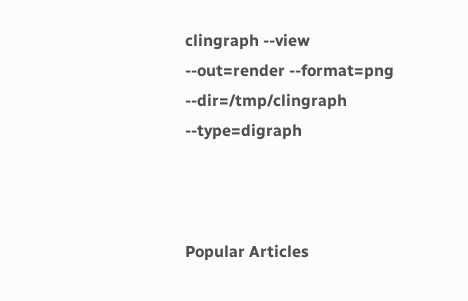clingraph --view --out=render --format=png --dir=/tmp/clingraph --type=digraph



Popular Articles